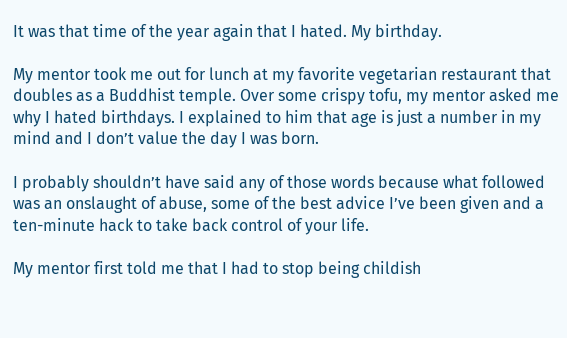It was that time of the year again that I hated. My birthday.

My mentor took me out for lunch at my favorite vegetarian restaurant that doubles as a Buddhist temple. Over some crispy tofu, my mentor asked me why I hated birthdays. I explained to him that age is just a number in my mind and I don’t value the day I was born.

I probably shouldn’t have said any of those words because what followed was an onslaught of abuse, some of the best advice I’ve been given and a ten-minute hack to take back control of your life.

My mentor first told me that I had to stop being childish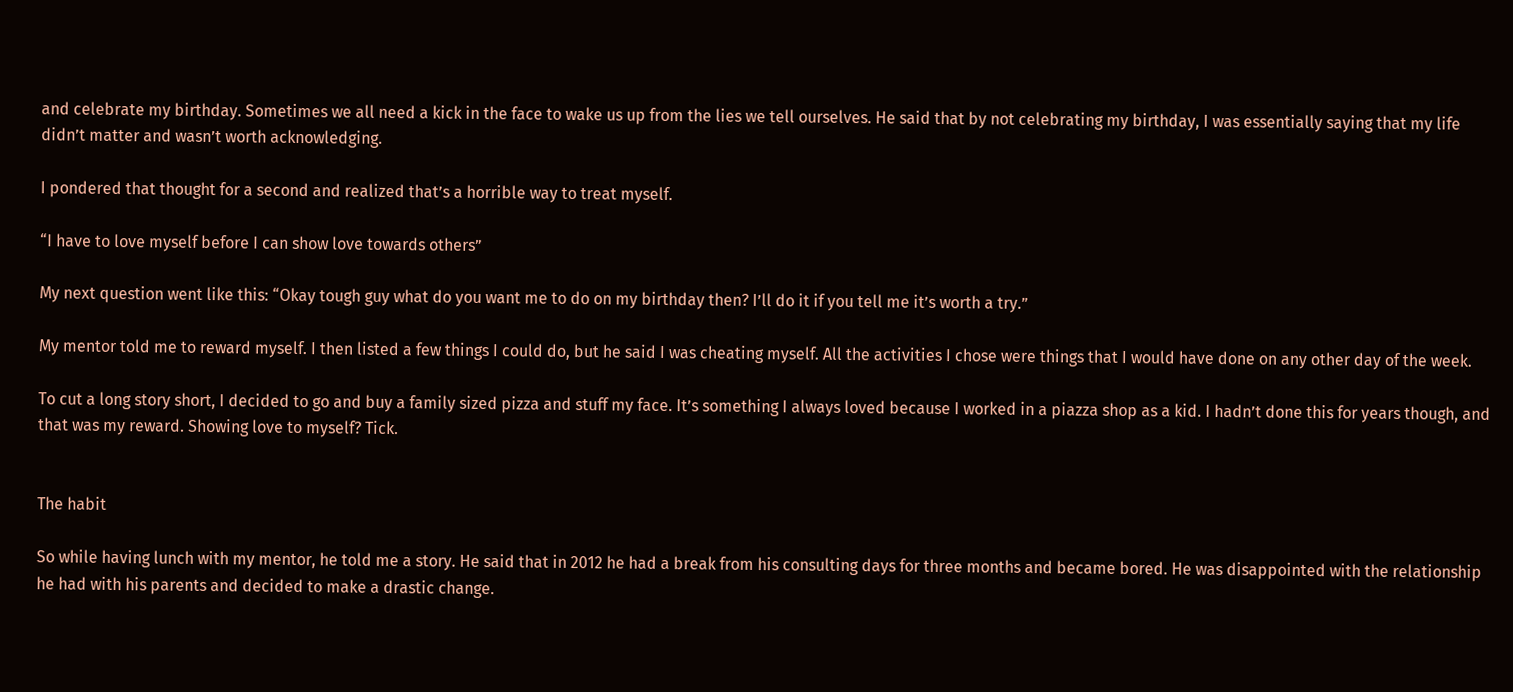and celebrate my birthday. Sometimes we all need a kick in the face to wake us up from the lies we tell ourselves. He said that by not celebrating my birthday, I was essentially saying that my life didn’t matter and wasn’t worth acknowledging.

I pondered that thought for a second and realized that’s a horrible way to treat myself.

“I have to love myself before I can show love towards others”

My next question went like this: “Okay tough guy what do you want me to do on my birthday then? I’ll do it if you tell me it’s worth a try.”

My mentor told me to reward myself. I then listed a few things I could do, but he said I was cheating myself. All the activities I chose were things that I would have done on any other day of the week.

To cut a long story short, I decided to go and buy a family sized pizza and stuff my face. It’s something I always loved because I worked in a piazza shop as a kid. I hadn’t done this for years though, and that was my reward. Showing love to myself? Tick.


The habit

So while having lunch with my mentor, he told me a story. He said that in 2012 he had a break from his consulting days for three months and became bored. He was disappointed with the relationship he had with his parents and decided to make a drastic change.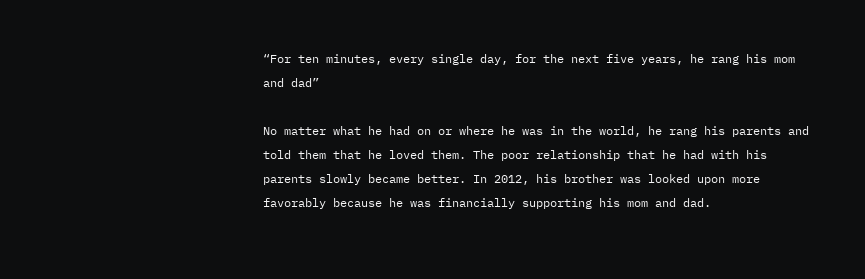“For ten minutes, every single day, for the next five years, he rang his mom and dad”

No matter what he had on or where he was in the world, he rang his parents and told them that he loved them. The poor relationship that he had with his parents slowly became better. In 2012, his brother was looked upon more favorably because he was financially supporting his mom and dad.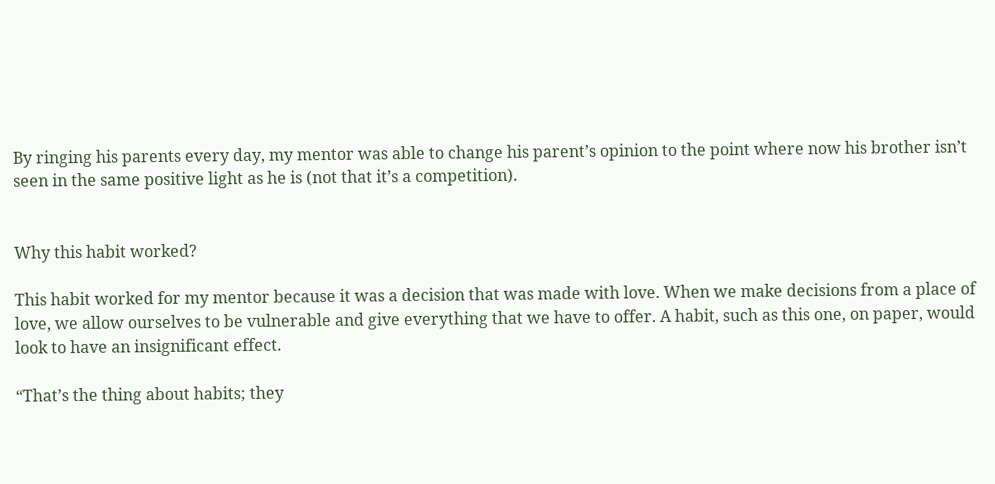By ringing his parents every day, my mentor was able to change his parent’s opinion to the point where now his brother isn’t seen in the same positive light as he is (not that it’s a competition).


Why this habit worked?

This habit worked for my mentor because it was a decision that was made with love. When we make decisions from a place of love, we allow ourselves to be vulnerable and give everything that we have to offer. A habit, such as this one, on paper, would look to have an insignificant effect.

“That’s the thing about habits; they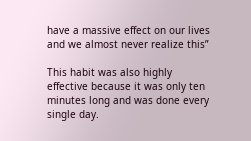have a massive effect on our lives and we almost never realize this”

This habit was also highly effective because it was only ten minutes long and was done every single day.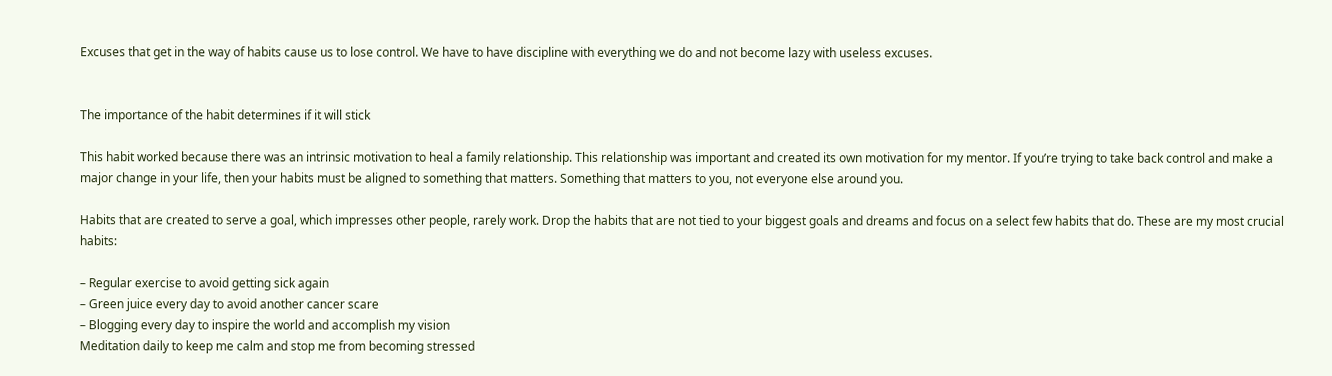Excuses that get in the way of habits cause us to lose control. We have to have discipline with everything we do and not become lazy with useless excuses.


The importance of the habit determines if it will stick

This habit worked because there was an intrinsic motivation to heal a family relationship. This relationship was important and created its own motivation for my mentor. If you’re trying to take back control and make a major change in your life, then your habits must be aligned to something that matters. Something that matters to you, not everyone else around you.

Habits that are created to serve a goal, which impresses other people, rarely work. Drop the habits that are not tied to your biggest goals and dreams and focus on a select few habits that do. These are my most crucial habits:

– Regular exercise to avoid getting sick again
– Green juice every day to avoid another cancer scare
– Blogging every day to inspire the world and accomplish my vision
Meditation daily to keep me calm and stop me from becoming stressed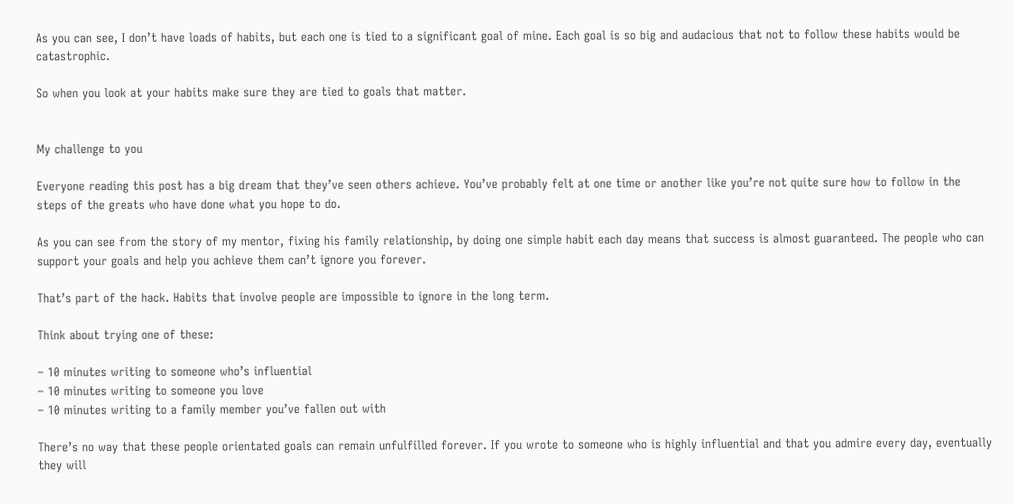As you can see, I don’t have loads of habits, but each one is tied to a significant goal of mine. Each goal is so big and audacious that not to follow these habits would be catastrophic.

So when you look at your habits make sure they are tied to goals that matter.


My challenge to you

Everyone reading this post has a big dream that they’ve seen others achieve. You’ve probably felt at one time or another like you’re not quite sure how to follow in the steps of the greats who have done what you hope to do.

As you can see from the story of my mentor, fixing his family relationship, by doing one simple habit each day means that success is almost guaranteed. The people who can support your goals and help you achieve them can’t ignore you forever.

That’s part of the hack. Habits that involve people are impossible to ignore in the long term.

Think about trying one of these:

– 10 minutes writing to someone who’s influential
– 10 minutes writing to someone you love
– 10 minutes writing to a family member you’ve fallen out with

There’s no way that these people orientated goals can remain unfulfilled forever. If you wrote to someone who is highly influential and that you admire every day, eventually they will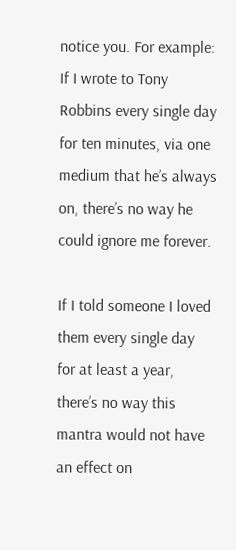notice you. For example: If I wrote to Tony Robbins every single day for ten minutes, via one medium that he’s always on, there’s no way he could ignore me forever.

If I told someone I loved them every single day for at least a year, there’s no way this mantra would not have an effect on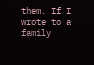them. If I wrote to a family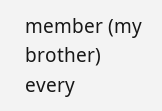member (my brother) every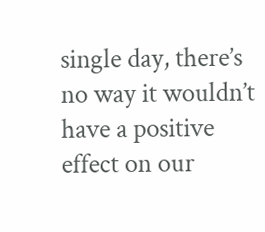single day, there’s no way it wouldn’t have a positive effect on our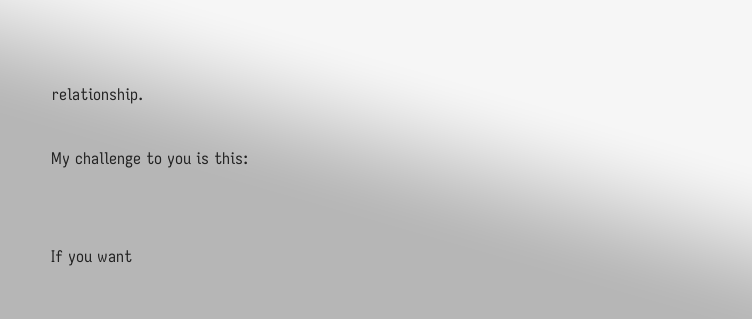relationship.

My challenge to you is this:


If you want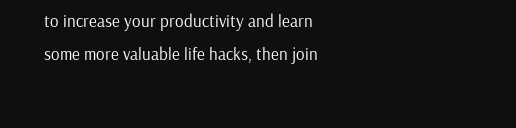to increase your productivity and learn some more valuable life hacks, then join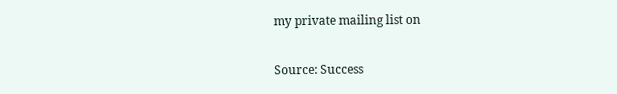my private mailing list on

Source: Success